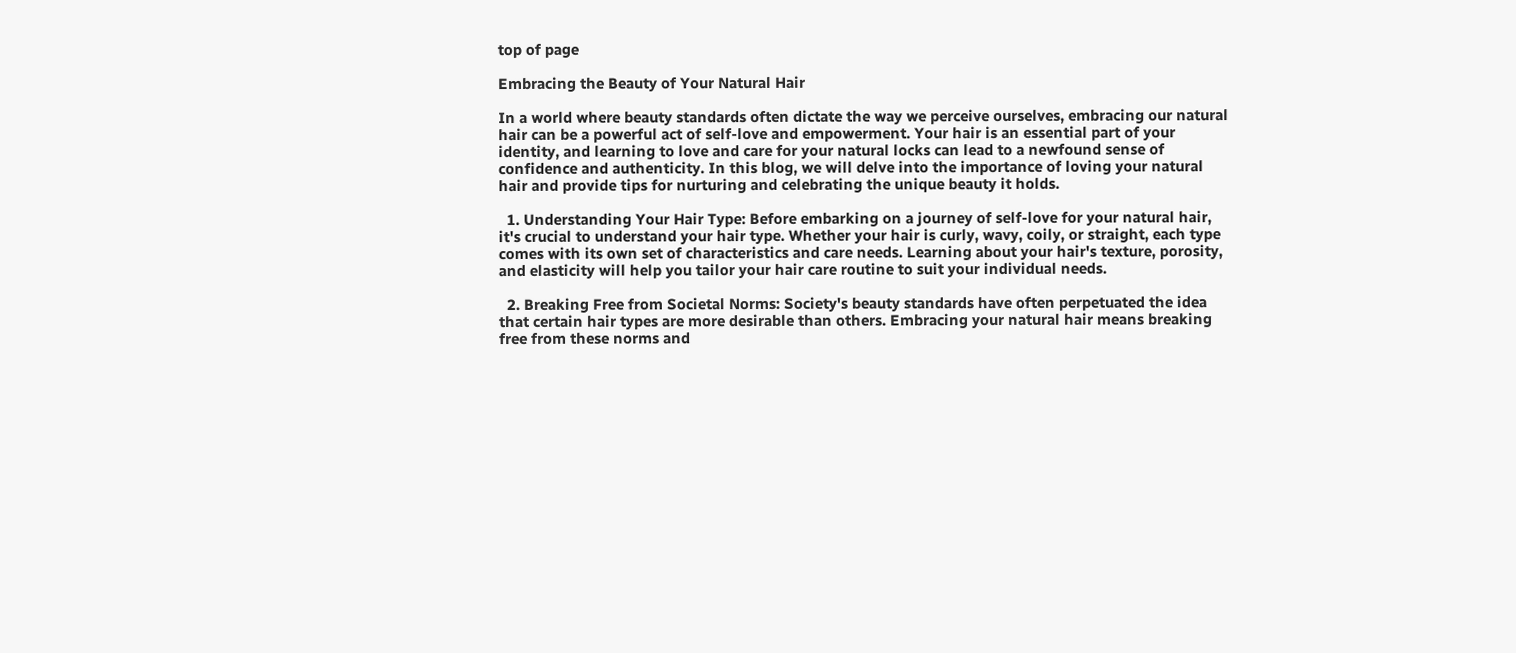top of page

Embracing the Beauty of Your Natural Hair

In a world where beauty standards often dictate the way we perceive ourselves, embracing our natural hair can be a powerful act of self-love and empowerment. Your hair is an essential part of your identity, and learning to love and care for your natural locks can lead to a newfound sense of confidence and authenticity. In this blog, we will delve into the importance of loving your natural hair and provide tips for nurturing and celebrating the unique beauty it holds.

  1. Understanding Your Hair Type: Before embarking on a journey of self-love for your natural hair, it's crucial to understand your hair type. Whether your hair is curly, wavy, coily, or straight, each type comes with its own set of characteristics and care needs. Learning about your hair's texture, porosity, and elasticity will help you tailor your hair care routine to suit your individual needs.

  2. Breaking Free from Societal Norms: Society's beauty standards have often perpetuated the idea that certain hair types are more desirable than others. Embracing your natural hair means breaking free from these norms and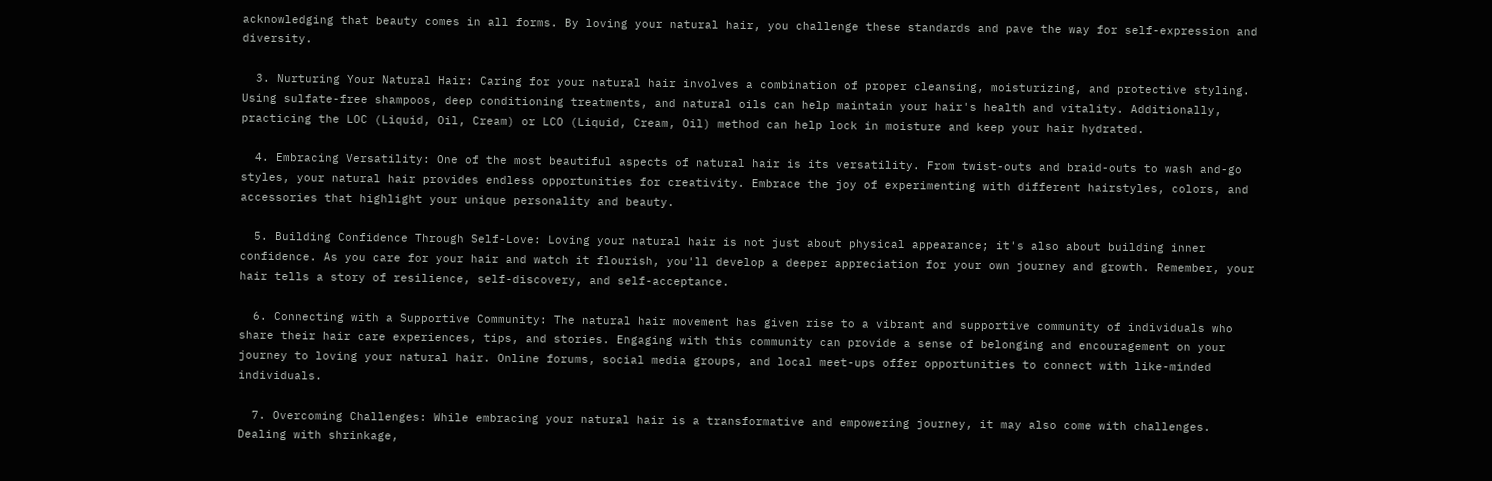acknowledging that beauty comes in all forms. By loving your natural hair, you challenge these standards and pave the way for self-expression and diversity.

  3. Nurturing Your Natural Hair: Caring for your natural hair involves a combination of proper cleansing, moisturizing, and protective styling. Using sulfate-free shampoos, deep conditioning treatments, and natural oils can help maintain your hair's health and vitality. Additionally, practicing the LOC (Liquid, Oil, Cream) or LCO (Liquid, Cream, Oil) method can help lock in moisture and keep your hair hydrated.

  4. Embracing Versatility: One of the most beautiful aspects of natural hair is its versatility. From twist-outs and braid-outs to wash and-go styles, your natural hair provides endless opportunities for creativity. Embrace the joy of experimenting with different hairstyles, colors, and accessories that highlight your unique personality and beauty.

  5. Building Confidence Through Self-Love: Loving your natural hair is not just about physical appearance; it's also about building inner confidence. As you care for your hair and watch it flourish, you'll develop a deeper appreciation for your own journey and growth. Remember, your hair tells a story of resilience, self-discovery, and self-acceptance.

  6. Connecting with a Supportive Community: The natural hair movement has given rise to a vibrant and supportive community of individuals who share their hair care experiences, tips, and stories. Engaging with this community can provide a sense of belonging and encouragement on your journey to loving your natural hair. Online forums, social media groups, and local meet-ups offer opportunities to connect with like-minded individuals.

  7. Overcoming Challenges: While embracing your natural hair is a transformative and empowering journey, it may also come with challenges. Dealing with shrinkage,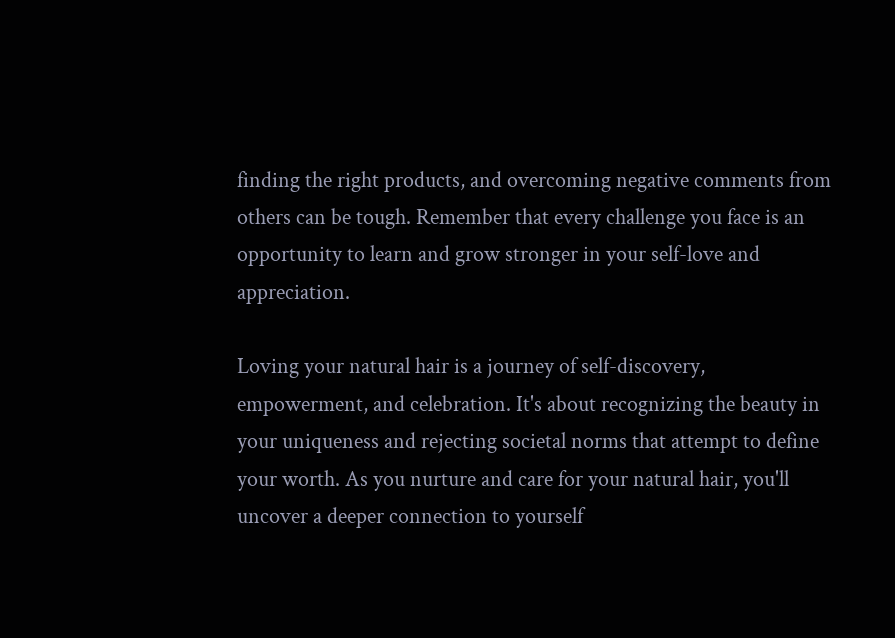finding the right products, and overcoming negative comments from others can be tough. Remember that every challenge you face is an opportunity to learn and grow stronger in your self-love and appreciation.

Loving your natural hair is a journey of self-discovery, empowerment, and celebration. It's about recognizing the beauty in your uniqueness and rejecting societal norms that attempt to define your worth. As you nurture and care for your natural hair, you'll uncover a deeper connection to yourself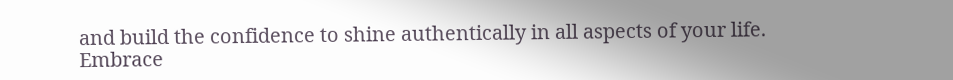and build the confidence to shine authentically in all aspects of your life. Embrace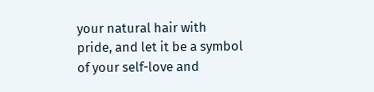your natural hair with pride, and let it be a symbol of your self-love and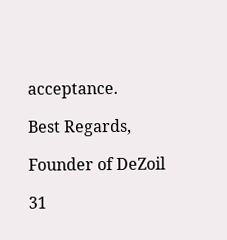acceptance.

Best Regards,

Founder of DeZoil

31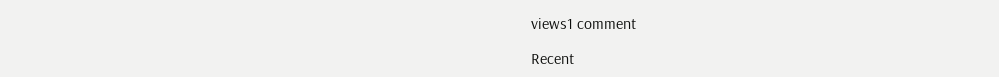views1 comment

Recent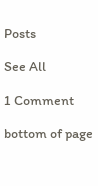Posts

See All

1 Comment

bottom of page